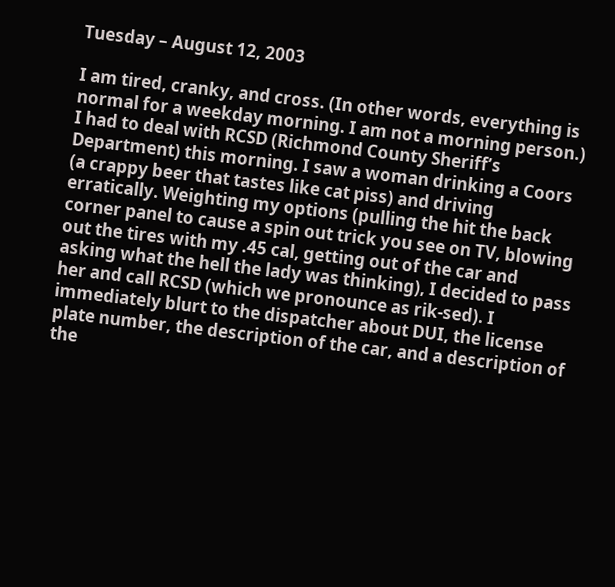Tuesday – August 12, 2003

I am tired, cranky, and cross. (In other words, everything is normal for a weekday morning. I am not a morning person.) I had to deal with RCSD (Richmond County Sheriff’s Department) this morning. I saw a woman drinking a Coors (a crappy beer that tastes like cat piss) and driving erratically. Weighting my options (pulling the hit the back corner panel to cause a spin out trick you see on TV, blowing out the tires with my .45 cal, getting out of the car and asking what the hell the lady was thinking), I decided to pass her and call RCSD (which we pronounce as rik-sed). I immediately blurt to the dispatcher about DUI, the license plate number, the description of the car, and a description of the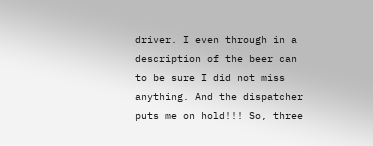driver. I even through in a description of the beer can to be sure I did not miss anything. And the dispatcher puts me on hold!!! So, three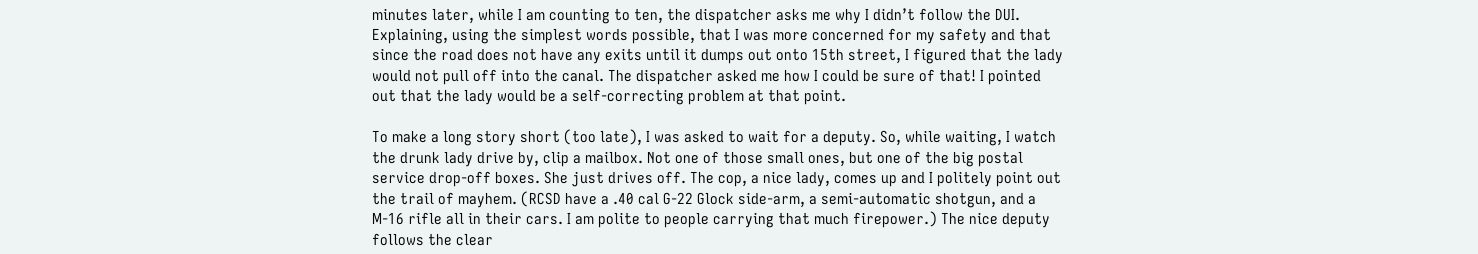minutes later, while I am counting to ten, the dispatcher asks me why I didn’t follow the DUI. Explaining, using the simplest words possible, that I was more concerned for my safety and that since the road does not have any exits until it dumps out onto 15th street, I figured that the lady would not pull off into the canal. The dispatcher asked me how I could be sure of that! I pointed out that the lady would be a self-correcting problem at that point.

To make a long story short (too late), I was asked to wait for a deputy. So, while waiting, I watch the drunk lady drive by, clip a mailbox. Not one of those small ones, but one of the big postal service drop-off boxes. She just drives off. The cop, a nice lady, comes up and I politely point out the trail of mayhem. (RCSD have a .40 cal G-22 Glock side-arm, a semi-automatic shotgun, and a M-16 rifle all in their cars. I am polite to people carrying that much firepower.) The nice deputy follows the clear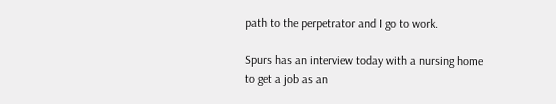path to the perpetrator and I go to work.

Spurs has an interview today with a nursing home to get a job as an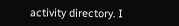activity directory. I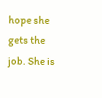hope she gets the job. She is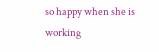so happy when she is working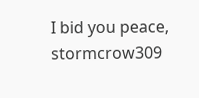I bid you peace, stormcrow309